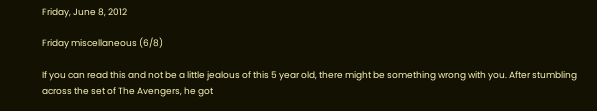Friday, June 8, 2012

Friday miscellaneous (6/8)

If you can read this and not be a little jealous of this 5 year old, there might be something wrong with you. After stumbling across the set of The Avengers, he got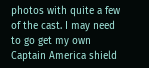photos with quite a few of the cast. I may need to go get my own Captain America shield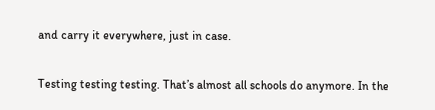and carry it everywhere, just in case.

Testing testing testing. That’s almost all schools do anymore. In the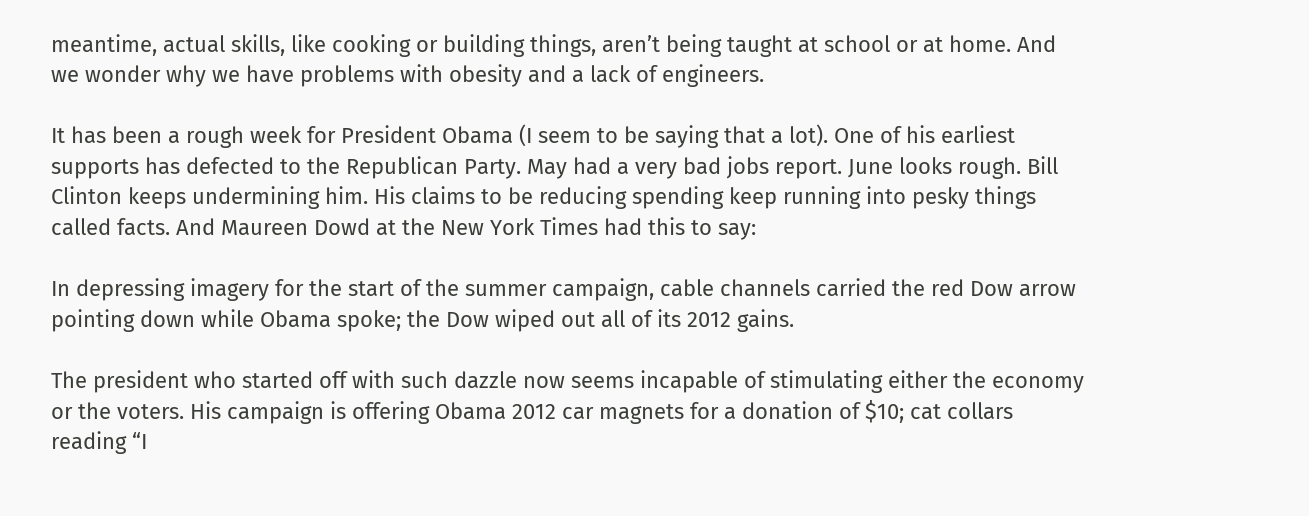meantime, actual skills, like cooking or building things, aren’t being taught at school or at home. And we wonder why we have problems with obesity and a lack of engineers.

It has been a rough week for President Obama (I seem to be saying that a lot). One of his earliest supports has defected to the Republican Party. May had a very bad jobs report. June looks rough. Bill Clinton keeps undermining him. His claims to be reducing spending keep running into pesky things called facts. And Maureen Dowd at the New York Times had this to say:

In depressing imagery for the start of the summer campaign, cable channels carried the red Dow arrow pointing down while Obama spoke; the Dow wiped out all of its 2012 gains.

The president who started off with such dazzle now seems incapable of stimulating either the economy or the voters. His campaign is offering Obama 2012 car magnets for a donation of $10; cat collars reading “I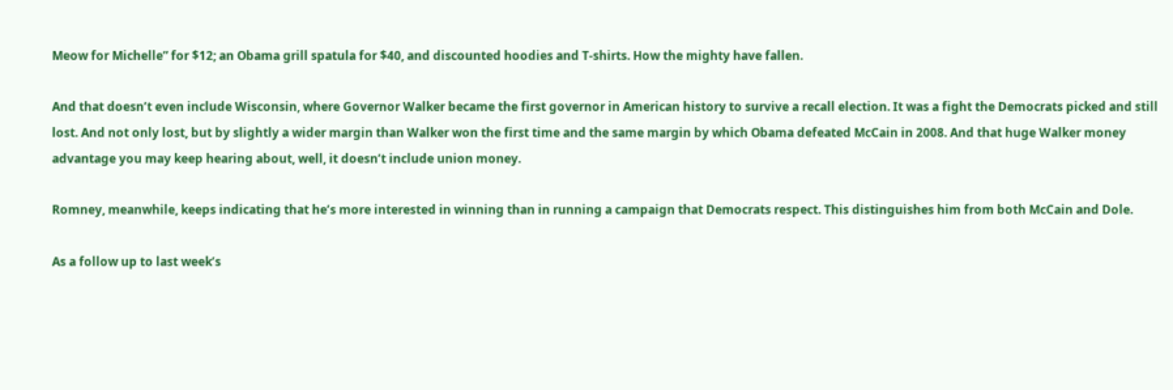Meow for Michelle” for $12; an Obama grill spatula for $40, and discounted hoodies and T-shirts. How the mighty have fallen.

And that doesn’t even include Wisconsin, where Governor Walker became the first governor in American history to survive a recall election. It was a fight the Democrats picked and still lost. And not only lost, but by slightly a wider margin than Walker won the first time and the same margin by which Obama defeated McCain in 2008. And that huge Walker money advantage you may keep hearing about, well, it doesn’t include union money.

Romney, meanwhile, keeps indicating that he’s more interested in winning than in running a campaign that Democrats respect. This distinguishes him from both McCain and Dole.

As a follow up to last week’s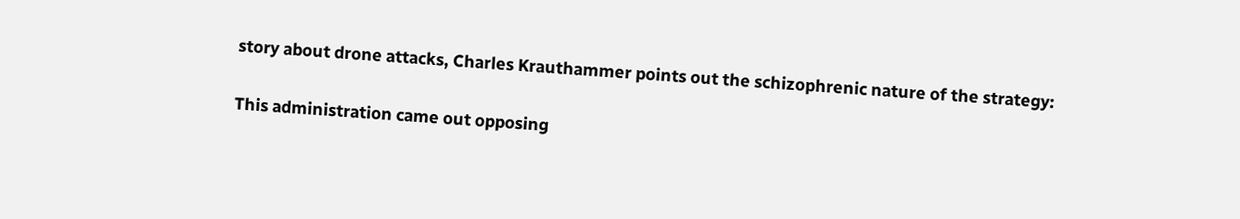story about drone attacks, Charles Krauthammer points out the schizophrenic nature of the strategy:

This administration came out opposing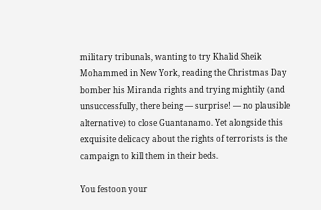military tribunals, wanting to try Khalid Sheik Mohammed in New York, reading the Christmas Day bomber his Miranda rights and trying mightily (and unsuccessfully, there being — surprise! — no plausible alternative) to close Guantanamo. Yet alongside this exquisite delicacy about the rights of terrorists is the campaign to kill them in their beds.

You festoon your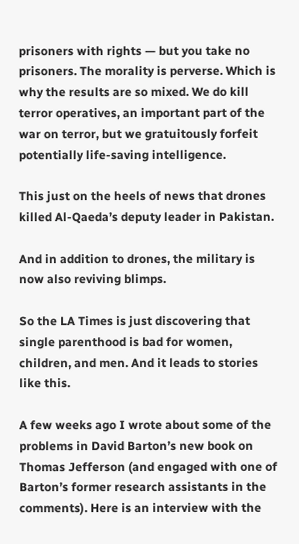prisoners with rights — but you take no prisoners. The morality is perverse. Which is why the results are so mixed. We do kill terror operatives, an important part of the war on terror, but we gratuitously forfeit potentially life-saving intelligence.

This just on the heels of news that drones killed Al-Qaeda’s deputy leader in Pakistan.

And in addition to drones, the military is now also reviving blimps.

So the LA Times is just discovering that single parenthood is bad for women, children, and men. And it leads to stories like this.

A few weeks ago I wrote about some of the problems in David Barton’s new book on Thomas Jefferson (and engaged with one of Barton’s former research assistants in the comments). Here is an interview with the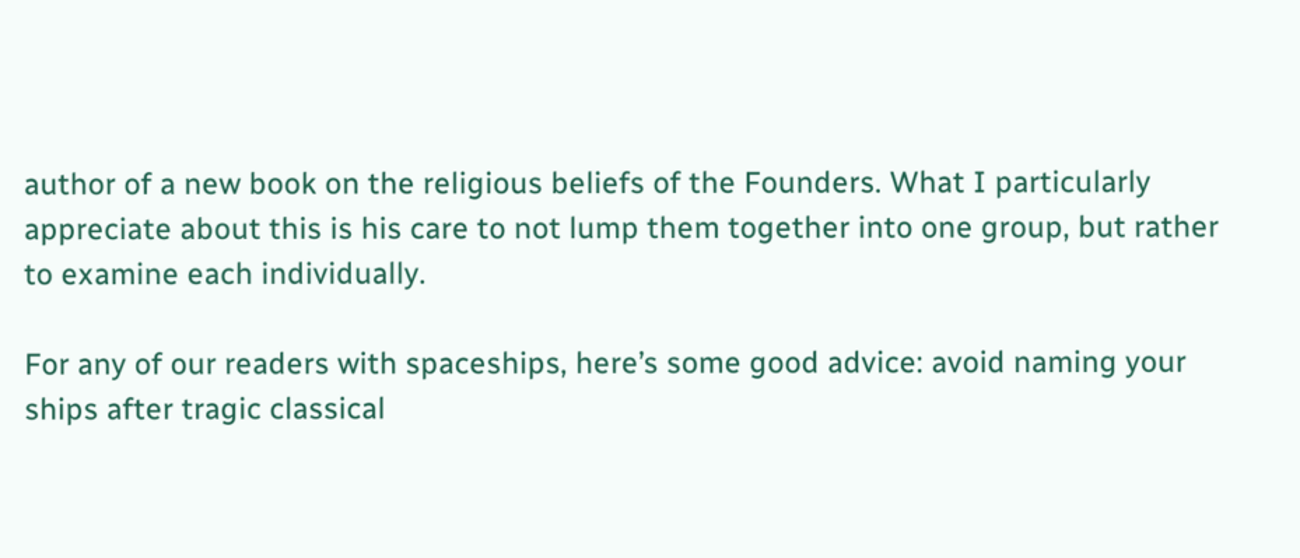author of a new book on the religious beliefs of the Founders. What I particularly appreciate about this is his care to not lump them together into one group, but rather to examine each individually.

For any of our readers with spaceships, here’s some good advice: avoid naming your ships after tragic classical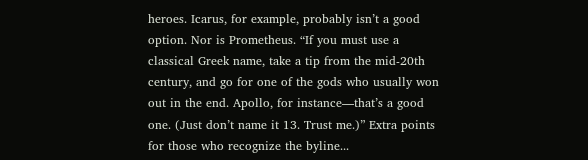heroes. Icarus, for example, probably isn’t a good option. Nor is Prometheus. “If you must use a classical Greek name, take a tip from the mid-20th century, and go for one of the gods who usually won out in the end. Apollo, for instance—that’s a good one. (Just don’t name it 13. Trust me.)” Extra points for those who recognize the byline...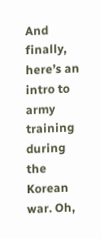And finally, here’s an intro to army training during the Korean war. Oh,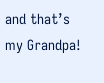and that’s my Grandpa!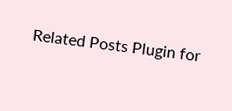Related Posts Plugin for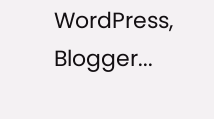WordPress, Blogger...